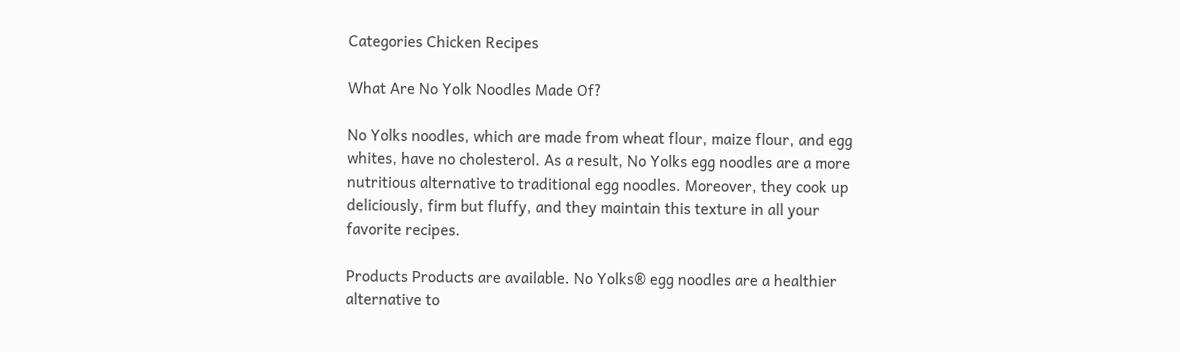Categories Chicken Recipes

What Are No Yolk Noodles Made Of?

No Yolks noodles, which are made from wheat flour, maize flour, and egg whites, have no cholesterol. As a result, No Yolks egg noodles are a more nutritious alternative to traditional egg noodles. Moreover, they cook up deliciously, firm but fluffy, and they maintain this texture in all your favorite recipes.

Products Products are available. No Yolks® egg noodles are a healthier alternative to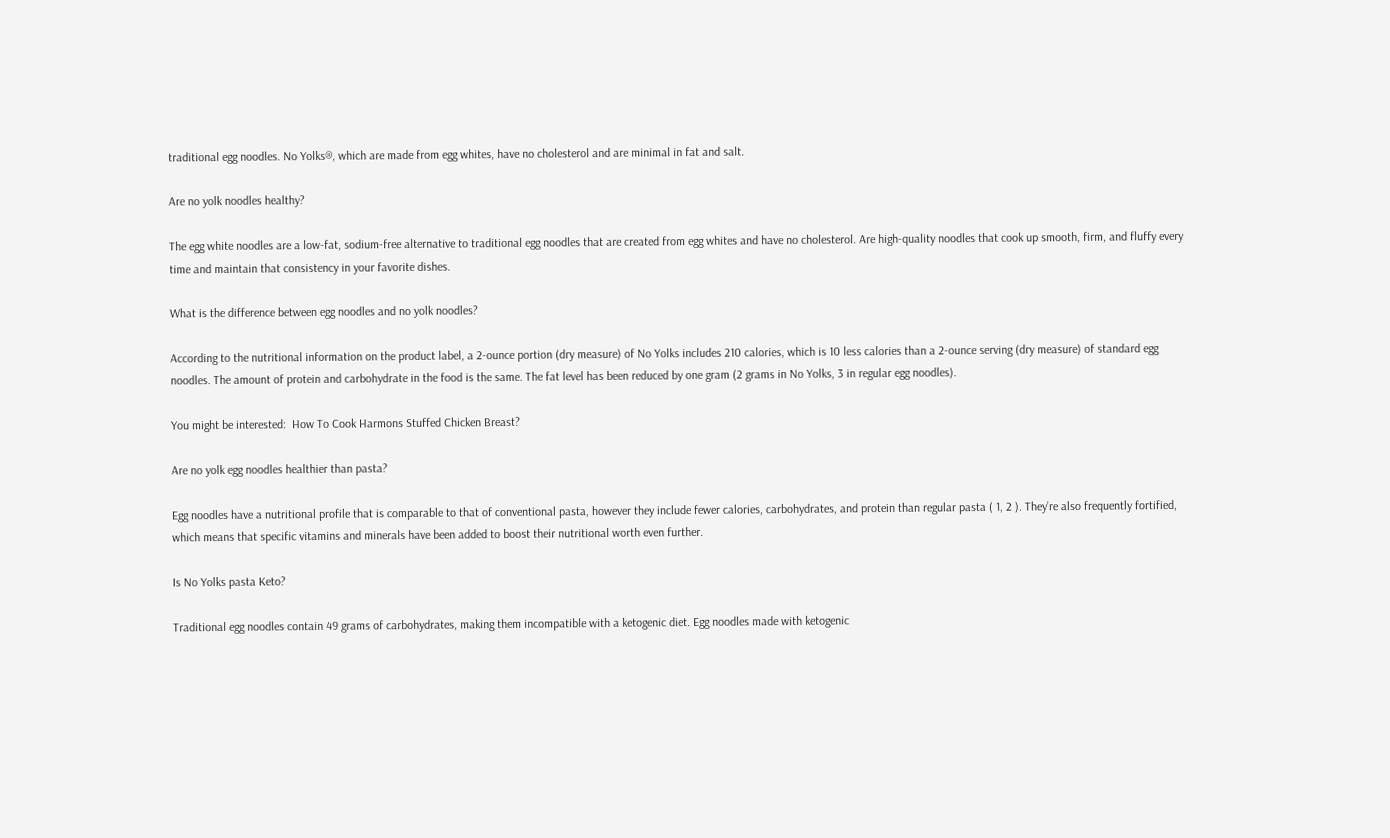traditional egg noodles. No Yolks®, which are made from egg whites, have no cholesterol and are minimal in fat and salt.

Are no yolk noodles healthy?

The egg white noodles are a low-fat, sodium-free alternative to traditional egg noodles that are created from egg whites and have no cholesterol. Are high-quality noodles that cook up smooth, firm, and fluffy every time and maintain that consistency in your favorite dishes.

What is the difference between egg noodles and no yolk noodles?

According to the nutritional information on the product label, a 2-ounce portion (dry measure) of No Yolks includes 210 calories, which is 10 less calories than a 2-ounce serving (dry measure) of standard egg noodles. The amount of protein and carbohydrate in the food is the same. The fat level has been reduced by one gram (2 grams in No Yolks, 3 in regular egg noodles).

You might be interested:  How To Cook Harmons Stuffed Chicken Breast?

Are no yolk egg noodles healthier than pasta?

Egg noodles have a nutritional profile that is comparable to that of conventional pasta, however they include fewer calories, carbohydrates, and protein than regular pasta ( 1, 2 ). They’re also frequently fortified, which means that specific vitamins and minerals have been added to boost their nutritional worth even further.

Is No Yolks pasta Keto?

Traditional egg noodles contain 49 grams of carbohydrates, making them incompatible with a ketogenic diet. Egg noodles made with ketogenic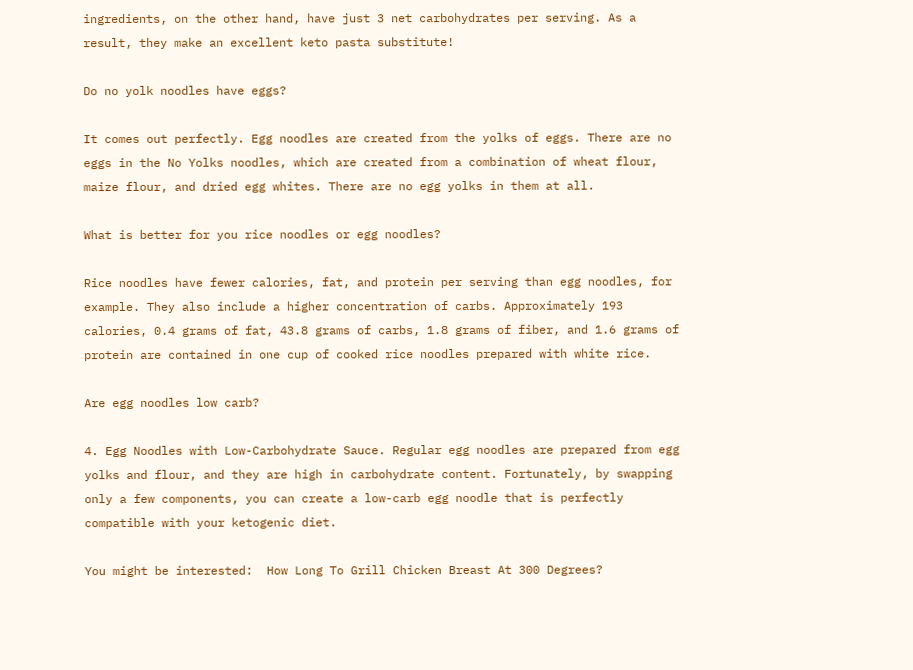ingredients, on the other hand, have just 3 net carbohydrates per serving. As a result, they make an excellent keto pasta substitute!

Do no yolk noodles have eggs?

It comes out perfectly. Egg noodles are created from the yolks of eggs. There are no eggs in the No Yolks noodles, which are created from a combination of wheat flour, maize flour, and dried egg whites. There are no egg yolks in them at all.

What is better for you rice noodles or egg noodles?

Rice noodles have fewer calories, fat, and protein per serving than egg noodles, for example. They also include a higher concentration of carbs. Approximately 193 calories, 0.4 grams of fat, 43.8 grams of carbs, 1.8 grams of fiber, and 1.6 grams of protein are contained in one cup of cooked rice noodles prepared with white rice.

Are egg noodles low carb?

4. Egg Noodles with Low-Carbohydrate Sauce. Regular egg noodles are prepared from egg yolks and flour, and they are high in carbohydrate content. Fortunately, by swapping only a few components, you can create a low-carb egg noodle that is perfectly compatible with your ketogenic diet.

You might be interested:  How Long To Grill Chicken Breast At 300 Degrees?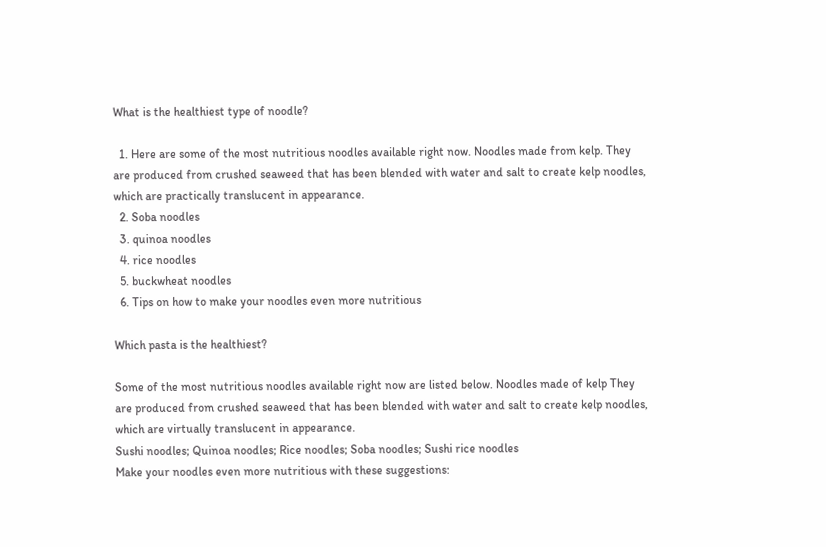What is the healthiest type of noodle?

  1. Here are some of the most nutritious noodles available right now. Noodles made from kelp. They are produced from crushed seaweed that has been blended with water and salt to create kelp noodles, which are practically translucent in appearance.
  2. Soba noodles
  3. quinoa noodles
  4. rice noodles
  5. buckwheat noodles
  6. Tips on how to make your noodles even more nutritious

Which pasta is the healthiest?

Some of the most nutritious noodles available right now are listed below. Noodles made of kelp They are produced from crushed seaweed that has been blended with water and salt to create kelp noodles, which are virtually translucent in appearance.
Sushi noodles; Quinoa noodles; Rice noodles; Soba noodles; Sushi rice noodles
Make your noodles even more nutritious with these suggestions: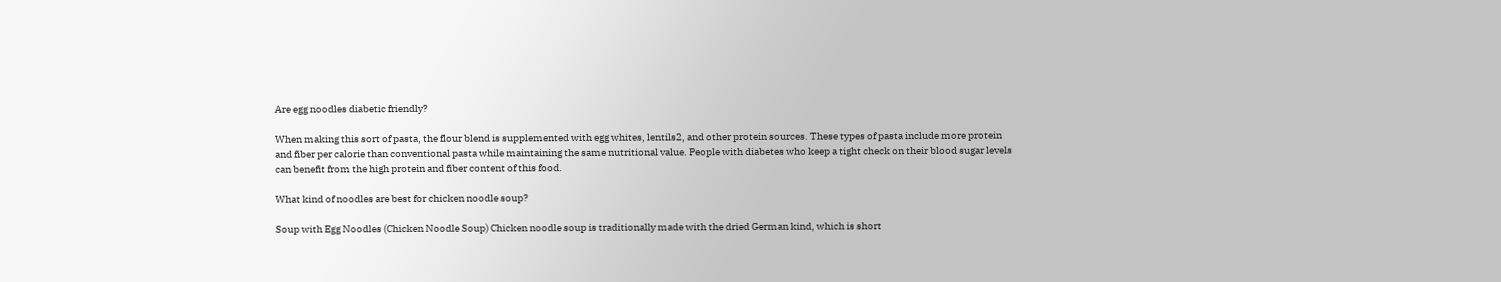Are egg noodles diabetic friendly?

When making this sort of pasta, the flour blend is supplemented with egg whites, lentils2, and other protein sources. These types of pasta include more protein and fiber per calorie than conventional pasta while maintaining the same nutritional value. People with diabetes who keep a tight check on their blood sugar levels can benefit from the high protein and fiber content of this food.

What kind of noodles are best for chicken noodle soup?

Soup with Egg Noodles (Chicken Noodle Soup) Chicken noodle soup is traditionally made with the dried German kind, which is short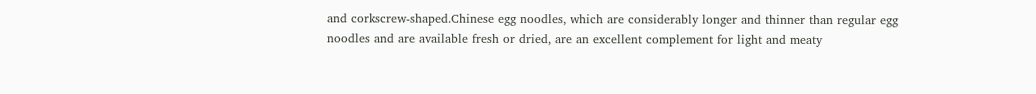and corkscrew-shaped.Chinese egg noodles, which are considerably longer and thinner than regular egg noodles and are available fresh or dried, are an excellent complement for light and meaty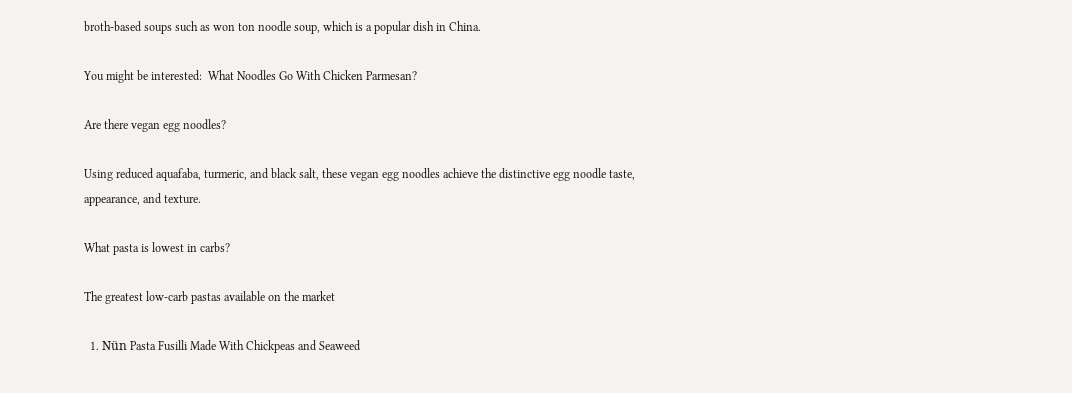broth-based soups such as won ton noodle soup, which is a popular dish in China.

You might be interested:  What Noodles Go With Chicken Parmesan?

Are there vegan egg noodles?

Using reduced aquafaba, turmeric, and black salt, these vegan egg noodles achieve the distinctive egg noodle taste, appearance, and texture.

What pasta is lowest in carbs?

The greatest low-carb pastas available on the market

  1. Nün Pasta Fusilli Made With Chickpeas and Seaweed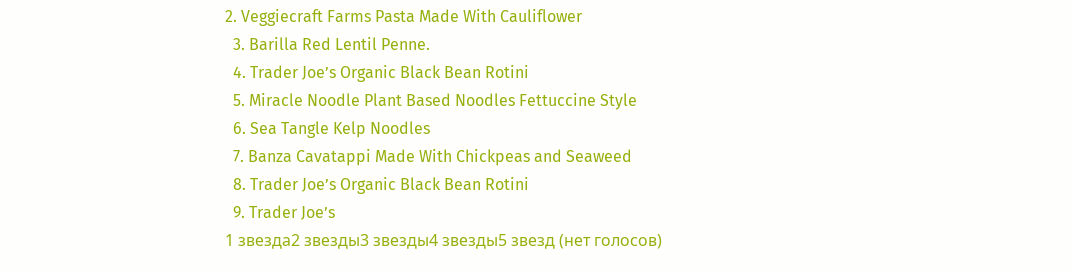2. Veggiecraft Farms Pasta Made With Cauliflower
  3. Barilla Red Lentil Penne.
  4. Trader Joe’s Organic Black Bean Rotini
  5. Miracle Noodle Plant Based Noodles Fettuccine Style
  6. Sea Tangle Kelp Noodles
  7. Banza Cavatappi Made With Chickpeas and Seaweed
  8. Trader Joe’s Organic Black Bean Rotini
  9. Trader Joe’s
1 звезда2 звезды3 звезды4 звезды5 звезд (нет голосов)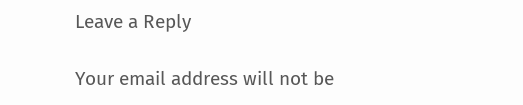Leave a Reply

Your email address will not be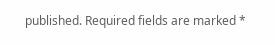published. Required fields are marked *